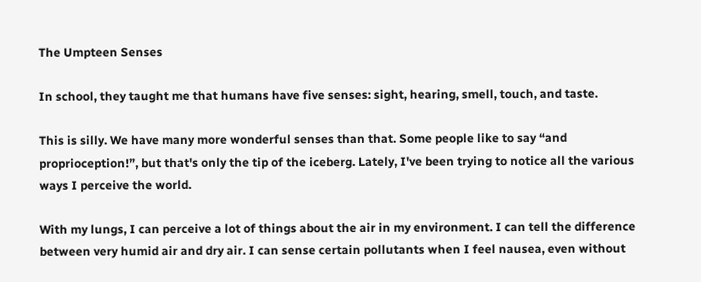The Umpteen Senses

In school, they taught me that humans have five senses: sight, hearing, smell, touch, and taste.

This is silly. We have many more wonderful senses than that. Some people like to say “and proprioception!”, but that's only the tip of the iceberg. Lately, I've been trying to notice all the various ways I perceive the world.

With my lungs, I can perceive a lot of things about the air in my environment. I can tell the difference between very humid air and dry air. I can sense certain pollutants when I feel nausea, even without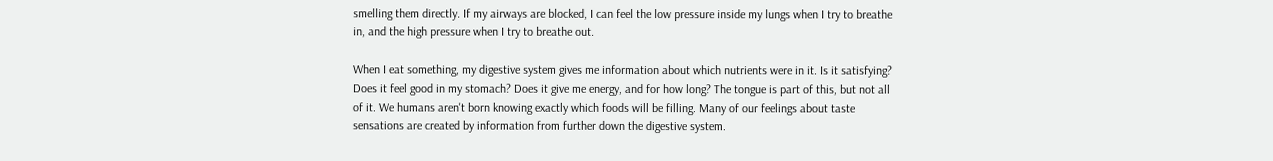smelling them directly. If my airways are blocked, I can feel the low pressure inside my lungs when I try to breathe in, and the high pressure when I try to breathe out.

When I eat something, my digestive system gives me information about which nutrients were in it. Is it satisfying? Does it feel good in my stomach? Does it give me energy, and for how long? The tongue is part of this, but not all of it. We humans aren't born knowing exactly which foods will be filling. Many of our feelings about taste sensations are created by information from further down the digestive system.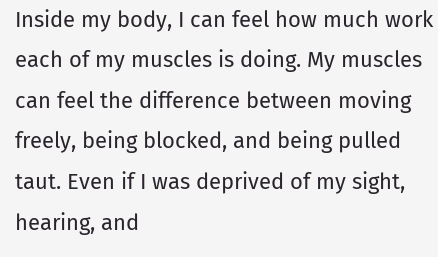Inside my body, I can feel how much work each of my muscles is doing. My muscles can feel the difference between moving freely, being blocked, and being pulled taut. Even if I was deprived of my sight, hearing, and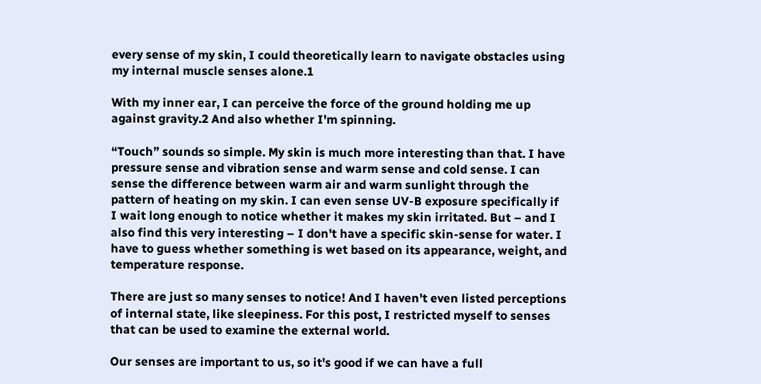every sense of my skin, I could theoretically learn to navigate obstacles using my internal muscle senses alone.1

With my inner ear, I can perceive the force of the ground holding me up against gravity.2 And also whether I'm spinning.

“Touch” sounds so simple. My skin is much more interesting than that. I have pressure sense and vibration sense and warm sense and cold sense. I can sense the difference between warm air and warm sunlight through the pattern of heating on my skin. I can even sense UV-B exposure specifically if I wait long enough to notice whether it makes my skin irritated. But – and I also find this very interesting – I don't have a specific skin-sense for water. I have to guess whether something is wet based on its appearance, weight, and temperature response.

There are just so many senses to notice! And I haven't even listed perceptions of internal state, like sleepiness. For this post, I restricted myself to senses that can be used to examine the external world.

Our senses are important to us, so it's good if we can have a full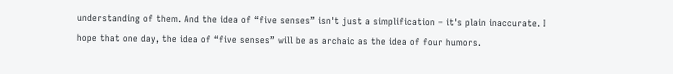understanding of them. And the idea of “five senses” isn't just a simplification – it's plain inaccurate. I hope that one day, the idea of “five senses” will be as archaic as the idea of four humors.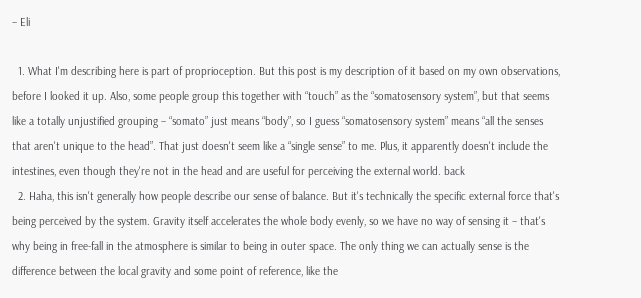– Eli

  1. What I'm describing here is part of proprioception. But this post is my description of it based on my own observations, before I looked it up. Also, some people group this together with “touch” as the “somatosensory system”, but that seems like a totally unjustified grouping – “somato” just means “body”, so I guess “somatosensory system” means “all the senses that aren't unique to the head”. That just doesn't seem like a “single sense” to me. Plus, it apparently doesn't include the intestines, even though they're not in the head and are useful for perceiving the external world. back
  2. Haha, this isn't generally how people describe our sense of balance. But it's technically the specific external force that's being perceived by the system. Gravity itself accelerates the whole body evenly, so we have no way of sensing it – that's why being in free-fall in the atmosphere is similar to being in outer space. The only thing we can actually sense is the difference between the local gravity and some point of reference, like the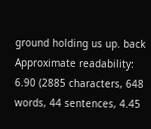ground holding us up. back
Approximate readability: 6.90 (2885 characters, 648 words, 44 sentences, 4.45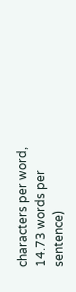characters per word, 14.73 words per sentence)